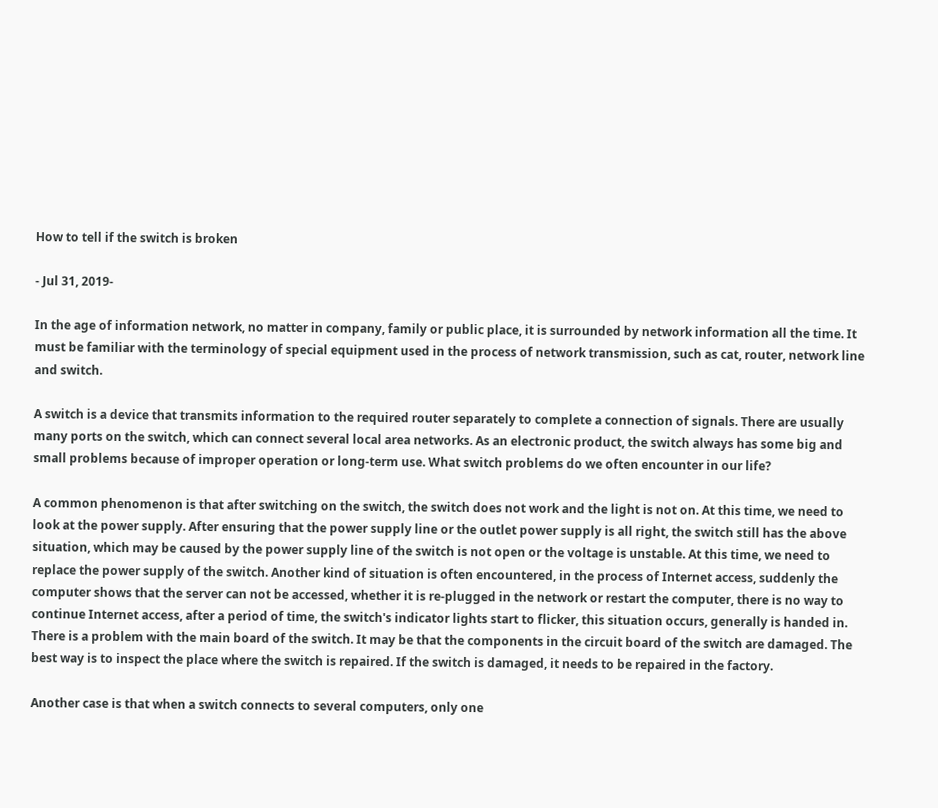How to tell if the switch is broken

- Jul 31, 2019-

In the age of information network, no matter in company, family or public place, it is surrounded by network information all the time. It must be familiar with the terminology of special equipment used in the process of network transmission, such as cat, router, network line and switch.

A switch is a device that transmits information to the required router separately to complete a connection of signals. There are usually many ports on the switch, which can connect several local area networks. As an electronic product, the switch always has some big and small problems because of improper operation or long-term use. What switch problems do we often encounter in our life?

A common phenomenon is that after switching on the switch, the switch does not work and the light is not on. At this time, we need to look at the power supply. After ensuring that the power supply line or the outlet power supply is all right, the switch still has the above situation, which may be caused by the power supply line of the switch is not open or the voltage is unstable. At this time, we need to replace the power supply of the switch. Another kind of situation is often encountered, in the process of Internet access, suddenly the computer shows that the server can not be accessed, whether it is re-plugged in the network or restart the computer, there is no way to continue Internet access, after a period of time, the switch's indicator lights start to flicker, this situation occurs, generally is handed in. There is a problem with the main board of the switch. It may be that the components in the circuit board of the switch are damaged. The best way is to inspect the place where the switch is repaired. If the switch is damaged, it needs to be repaired in the factory.

Another case is that when a switch connects to several computers, only one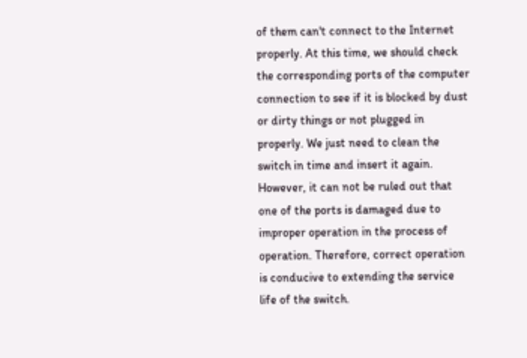of them can't connect to the Internet properly. At this time, we should check the corresponding ports of the computer connection to see if it is blocked by dust or dirty things or not plugged in properly. We just need to clean the switch in time and insert it again. However, it can not be ruled out that one of the ports is damaged due to improper operation in the process of operation. Therefore, correct operation is conducive to extending the service life of the switch.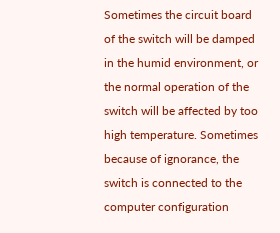Sometimes the circuit board of the switch will be damped in the humid environment, or the normal operation of the switch will be affected by too high temperature. Sometimes because of ignorance, the switch is connected to the computer configuration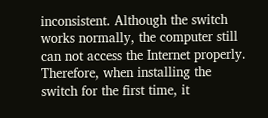inconsistent. Although the switch works normally, the computer still can not access the Internet properly. Therefore, when installing the switch for the first time, it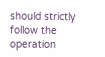should strictly follow the operation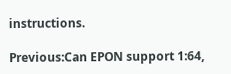instructions.

Previous:Can EPON support 1:64,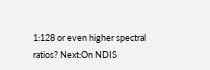1:128 or even higher spectral ratios? Next:On NDIS